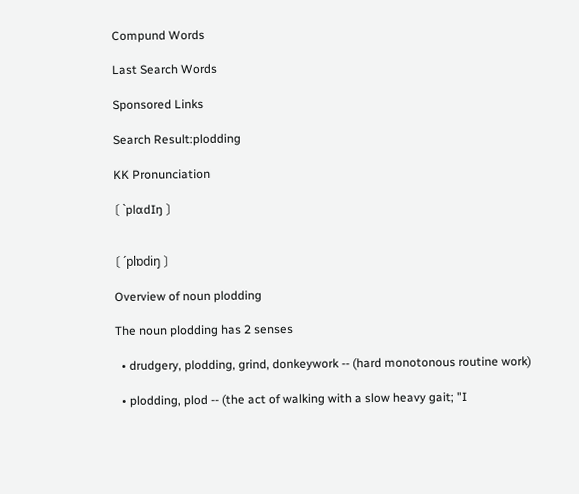Compund Words

Last Search Words

Sponsored Links

Search Result:plodding

KK Pronunciation

〔 ˋplɑdIŋ 〕


〔 ˊplɒdiŋ 〕

Overview of noun plodding

The noun plodding has 2 senses

  • drudgery, plodding, grind, donkeywork -- (hard monotonous routine work)

  • plodding, plod -- (the act of walking with a slow heavy gait; "I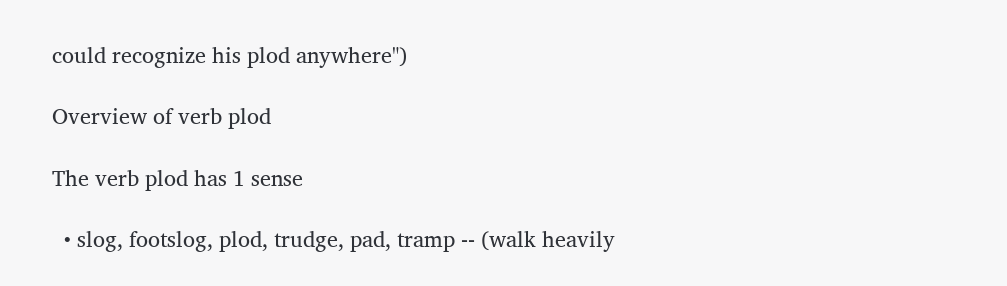could recognize his plod anywhere")

Overview of verb plod

The verb plod has 1 sense

  • slog, footslog, plod, trudge, pad, tramp -- (walk heavily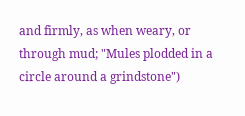and firmly, as when weary, or through mud; "Mules plodded in a circle around a grindstone")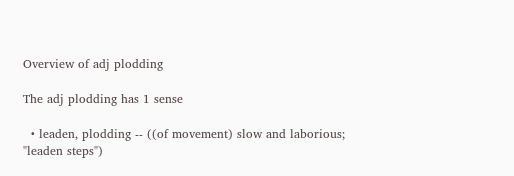Overview of adj plodding

The adj plodding has 1 sense

  • leaden, plodding -- ((of movement) slow and laborious; "leaden steps")